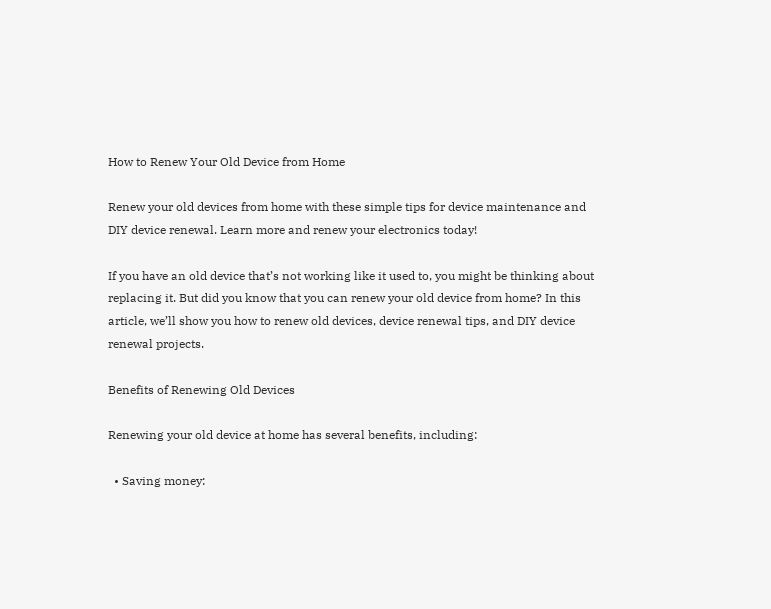How to Renew Your Old Device from Home

Renew your old devices from home with these simple tips for device maintenance and DIY device renewal. Learn more and renew your electronics today!

If you have an old device that’s not working like it used to, you might be thinking about replacing it. But did you know that you can renew your old device from home? In this article, we’ll show you how to renew old devices, device renewal tips, and DIY device renewal projects.

Benefits of Renewing Old Devices

Renewing your old device at home has several benefits, including:

  • Saving money: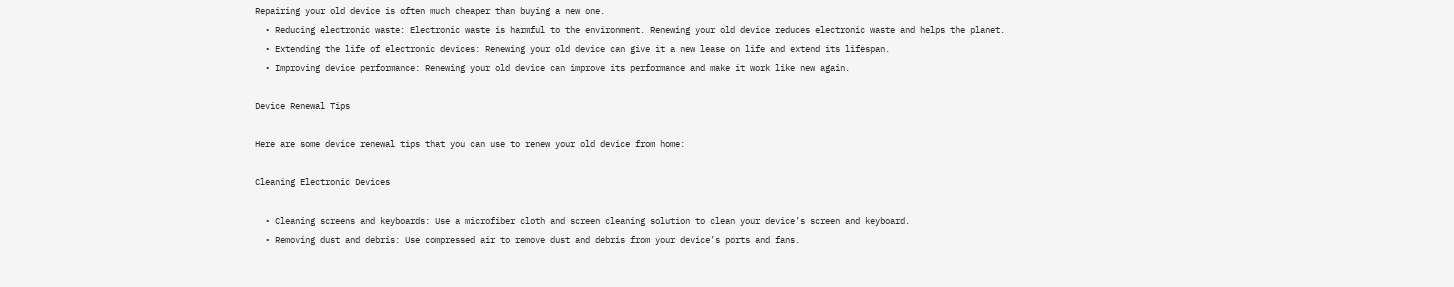Repairing your old device is often much cheaper than buying a new one.
  • Reducing electronic waste: Electronic waste is harmful to the environment. Renewing your old device reduces electronic waste and helps the planet.
  • Extending the life of electronic devices: Renewing your old device can give it a new lease on life and extend its lifespan.
  • Improving device performance: Renewing your old device can improve its performance and make it work like new again.

Device Renewal Tips

Here are some device renewal tips that you can use to renew your old device from home:

Cleaning Electronic Devices

  • Cleaning screens and keyboards: Use a microfiber cloth and screen cleaning solution to clean your device’s screen and keyboard.
  • Removing dust and debris: Use compressed air to remove dust and debris from your device’s ports and fans.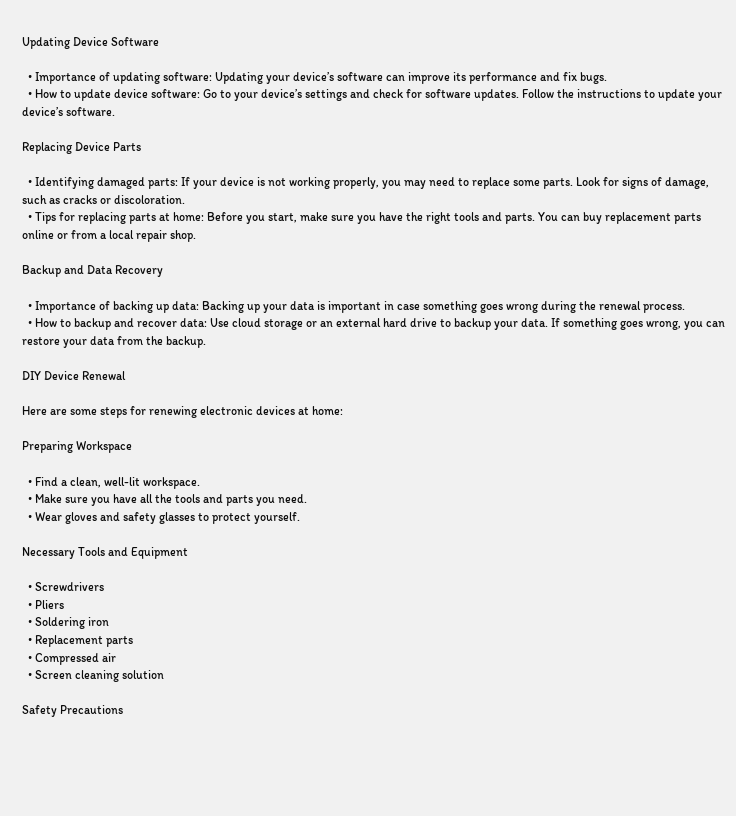Updating Device Software

  • Importance of updating software: Updating your device’s software can improve its performance and fix bugs.
  • How to update device software: Go to your device’s settings and check for software updates. Follow the instructions to update your device’s software.

Replacing Device Parts

  • Identifying damaged parts: If your device is not working properly, you may need to replace some parts. Look for signs of damage, such as cracks or discoloration.
  • Tips for replacing parts at home: Before you start, make sure you have the right tools and parts. You can buy replacement parts online or from a local repair shop.

Backup and Data Recovery

  • Importance of backing up data: Backing up your data is important in case something goes wrong during the renewal process.
  • How to backup and recover data: Use cloud storage or an external hard drive to backup your data. If something goes wrong, you can restore your data from the backup.

DIY Device Renewal

Here are some steps for renewing electronic devices at home:

Preparing Workspace

  • Find a clean, well-lit workspace.
  • Make sure you have all the tools and parts you need.
  • Wear gloves and safety glasses to protect yourself.

Necessary Tools and Equipment

  • Screwdrivers
  • Pliers
  • Soldering iron
  • Replacement parts
  • Compressed air
  • Screen cleaning solution

Safety Precautions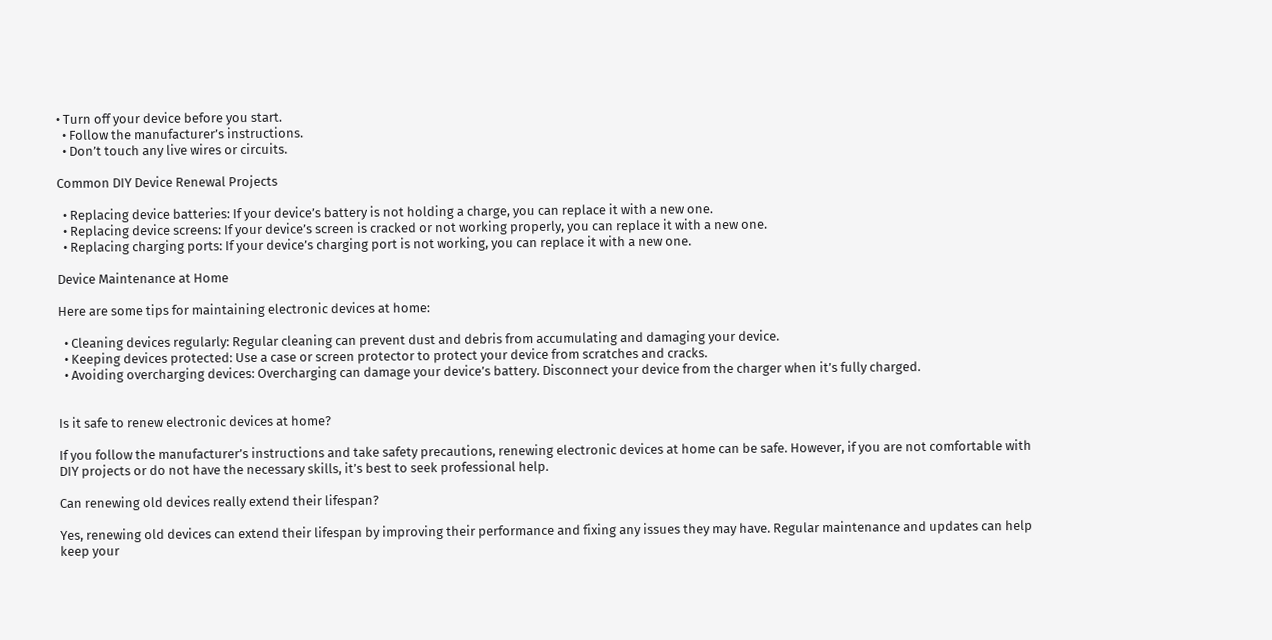• Turn off your device before you start.
  • Follow the manufacturer’s instructions.
  • Don’t touch any live wires or circuits.

Common DIY Device Renewal Projects

  • Replacing device batteries: If your device’s battery is not holding a charge, you can replace it with a new one.
  • Replacing device screens: If your device’s screen is cracked or not working properly, you can replace it with a new one.
  • Replacing charging ports: If your device’s charging port is not working, you can replace it with a new one.

Device Maintenance at Home

Here are some tips for maintaining electronic devices at home:

  • Cleaning devices regularly: Regular cleaning can prevent dust and debris from accumulating and damaging your device.
  • Keeping devices protected: Use a case or screen protector to protect your device from scratches and cracks.
  • Avoiding overcharging devices: Overcharging can damage your device’s battery. Disconnect your device from the charger when it’s fully charged.


Is it safe to renew electronic devices at home?

If you follow the manufacturer’s instructions and take safety precautions, renewing electronic devices at home can be safe. However, if you are not comfortable with DIY projects or do not have the necessary skills, it’s best to seek professional help.

Can renewing old devices really extend their lifespan?

Yes, renewing old devices can extend their lifespan by improving their performance and fixing any issues they may have. Regular maintenance and updates can help keep your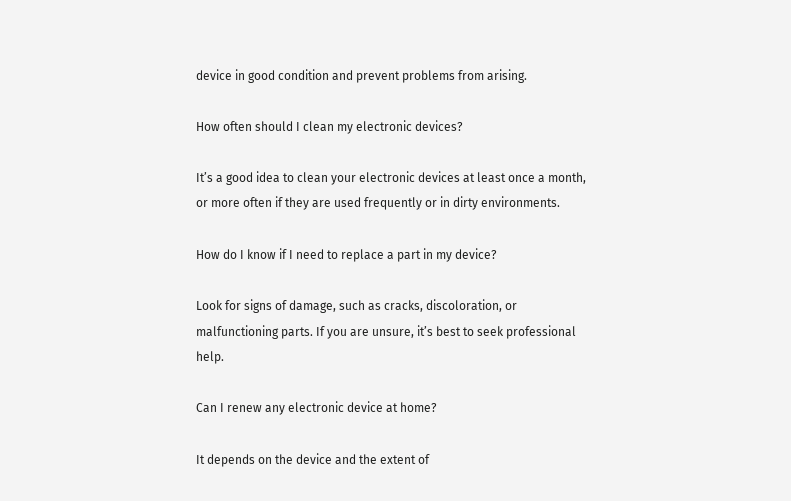device in good condition and prevent problems from arising.

How often should I clean my electronic devices?

It’s a good idea to clean your electronic devices at least once a month, or more often if they are used frequently or in dirty environments.

How do I know if I need to replace a part in my device?

Look for signs of damage, such as cracks, discoloration, or malfunctioning parts. If you are unsure, it’s best to seek professional help.

Can I renew any electronic device at home?

It depends on the device and the extent of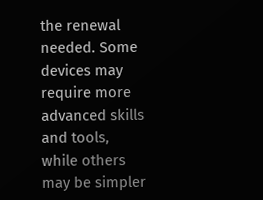the renewal needed. Some devices may require more advanced skills and tools, while others may be simpler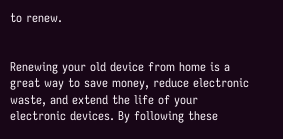to renew.


Renewing your old device from home is a great way to save money, reduce electronic waste, and extend the life of your electronic devices. By following these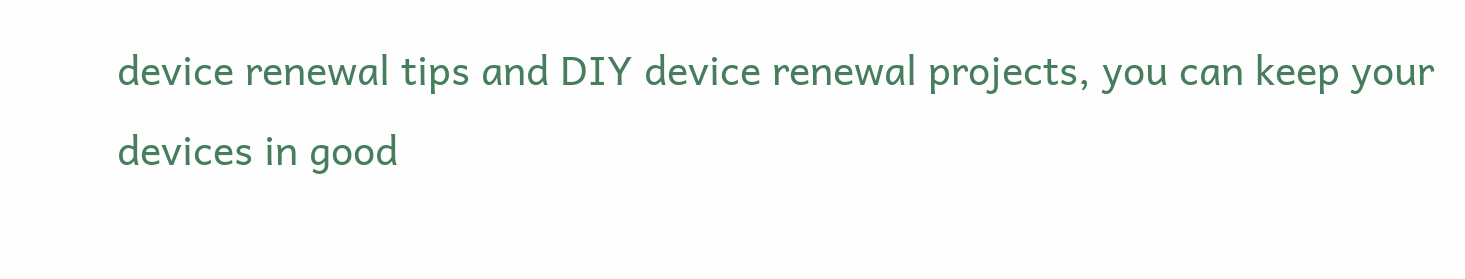device renewal tips and DIY device renewal projects, you can keep your devices in good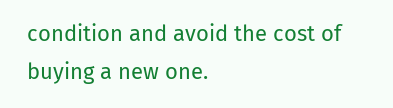condition and avoid the cost of buying a new one.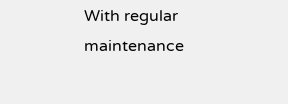With regular maintenance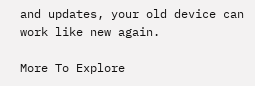and updates, your old device can work like new again.

More To Explore